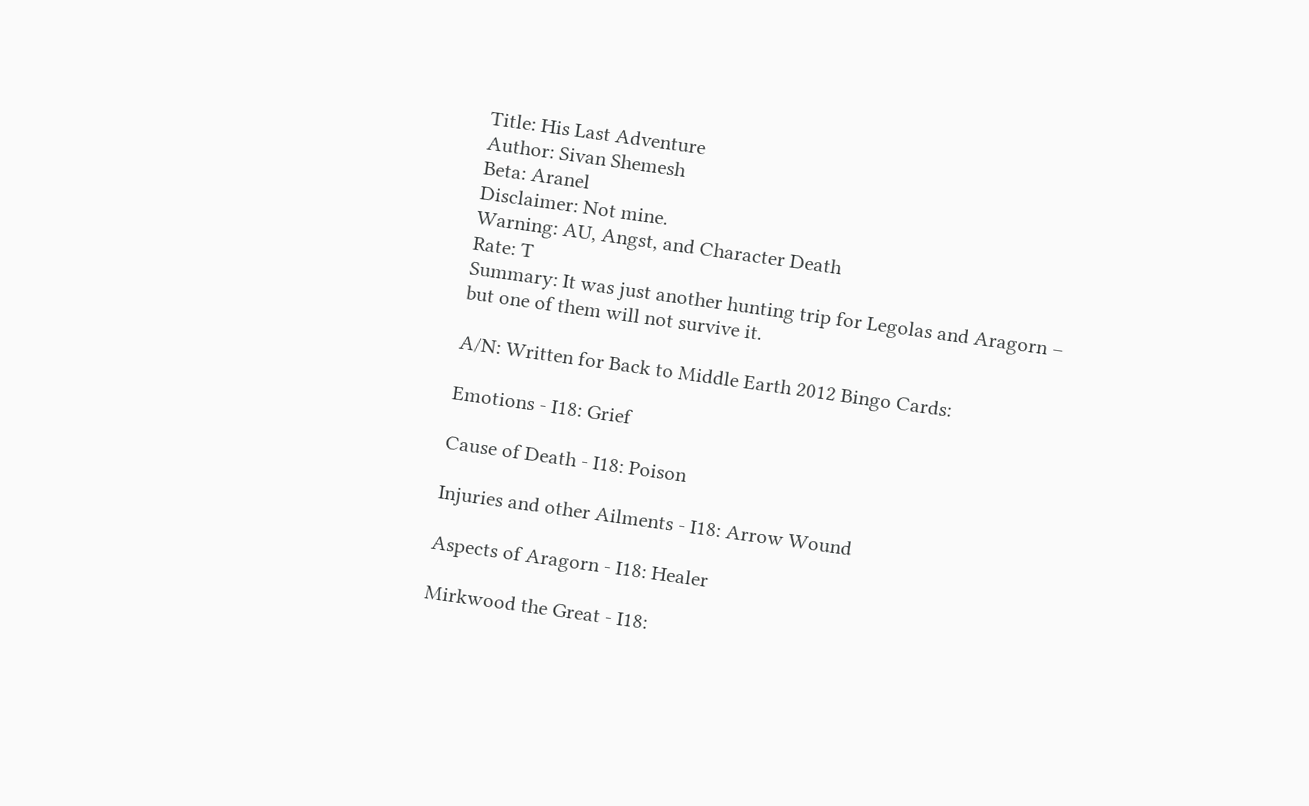Title: His Last Adventure
Author: Sivan Shemesh
Beta: Aranel
Disclaimer: Not mine.
Warning: AU, Angst, and Character Death
Rate: T
Summary: It was just another hunting trip for Legolas and Aragorn – but one of them will not survive it.

A/N: Written for Back to Middle Earth 2012 Bingo Cards:

Emotions - I18: Grief

Cause of Death - I18: Poison

Injuries and other Ailments - I18: Arrow Wound

Aspects of Aragorn - I18: Healer

Mirkwood the Great - I18: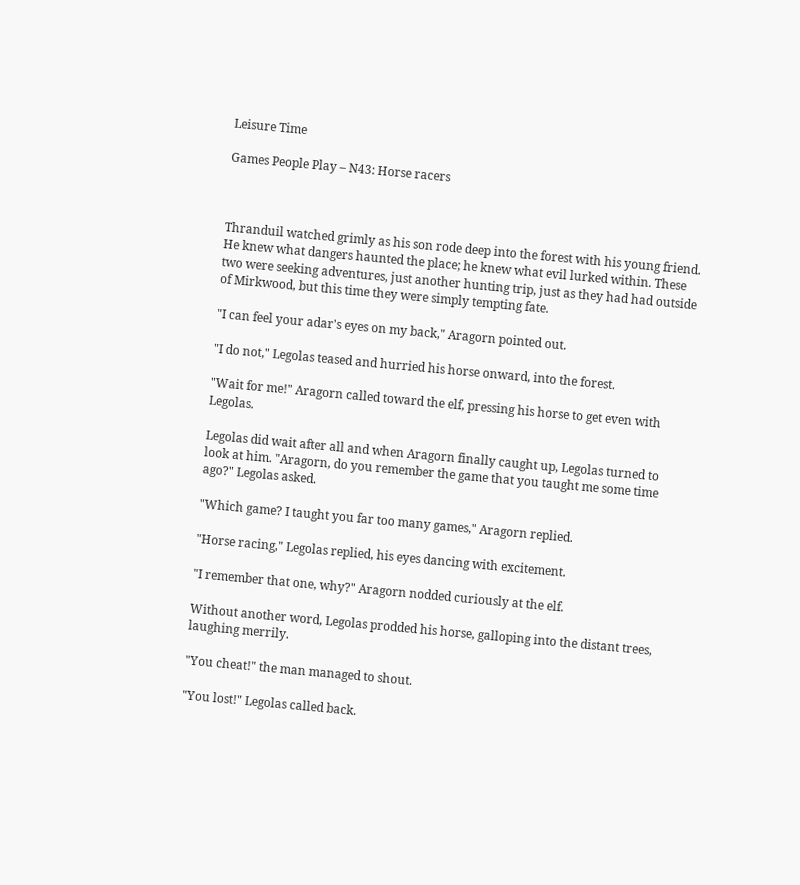Leisure Time

Games People Play – N43: Horse racers



Thranduil watched grimly as his son rode deep into the forest with his young friend. He knew what dangers haunted the place; he knew what evil lurked within. These two were seeking adventures, just another hunting trip, just as they had had outside of Mirkwood, but this time they were simply tempting fate.

"I can feel your adar's eyes on my back," Aragorn pointed out.

"I do not," Legolas teased and hurried his horse onward, into the forest.

"Wait for me!" Aragorn called toward the elf, pressing his horse to get even with Legolas.

Legolas did wait after all and when Aragorn finally caught up, Legolas turned to look at him. "Aragorn, do you remember the game that you taught me some time ago?" Legolas asked.

"Which game? I taught you far too many games," Aragorn replied.

"Horse racing," Legolas replied, his eyes dancing with excitement.

"I remember that one, why?" Aragorn nodded curiously at the elf.

Without another word, Legolas prodded his horse, galloping into the distant trees, laughing merrily.

"You cheat!" the man managed to shout.

"You lost!" Legolas called back.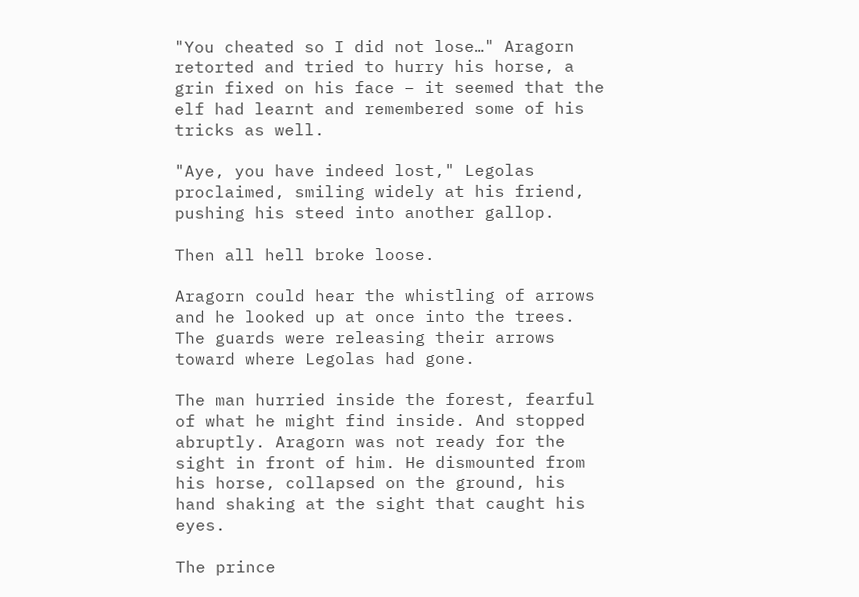"You cheated so I did not lose…" Aragorn retorted and tried to hurry his horse, a grin fixed on his face – it seemed that the elf had learnt and remembered some of his tricks as well.

"Aye, you have indeed lost," Legolas proclaimed, smiling widely at his friend, pushing his steed into another gallop.

Then all hell broke loose.

Aragorn could hear the whistling of arrows and he looked up at once into the trees. The guards were releasing their arrows toward where Legolas had gone.

The man hurried inside the forest, fearful of what he might find inside. And stopped abruptly. Aragorn was not ready for the sight in front of him. He dismounted from his horse, collapsed on the ground, his hand shaking at the sight that caught his eyes.

The prince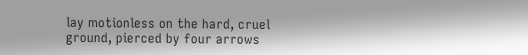lay motionless on the hard, cruel ground, pierced by four arrows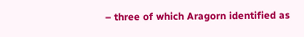– three of which Aragorn identified as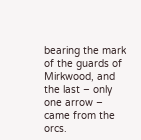bearing the mark of the guards of Mirkwood, and the last – only one arrow – came from the orcs.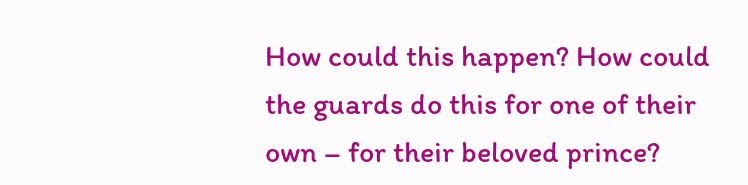How could this happen? How could the guards do this for one of their own – for their beloved prince?